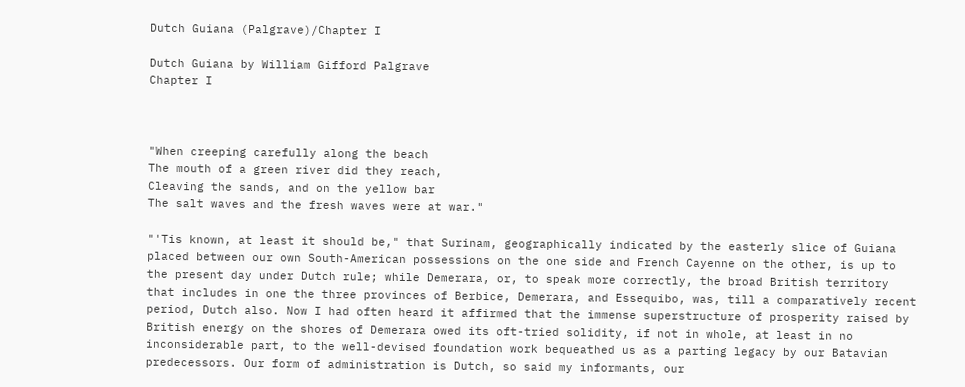Dutch Guiana (Palgrave)/Chapter I

Dutch Guiana by William Gifford Palgrave
Chapter I



"When creeping carefully along the beach
The mouth of a green river did they reach,
Cleaving the sands, and on the yellow bar
The salt waves and the fresh waves were at war."

"'Tis known, at least it should be," that Surinam, geographically indicated by the easterly slice of Guiana placed between our own South-American possessions on the one side and French Cayenne on the other, is up to the present day under Dutch rule; while Demerara, or, to speak more correctly, the broad British territory that includes in one the three provinces of Berbice, Demerara, and Essequibo, was, till a comparatively recent period, Dutch also. Now I had often heard it affirmed that the immense superstructure of prosperity raised by British energy on the shores of Demerara owed its oft-tried solidity, if not in whole, at least in no inconsiderable part, to the well-devised foundation work bequeathed us as a parting legacy by our Batavian predecessors. Our form of administration is Dutch, so said my informants, our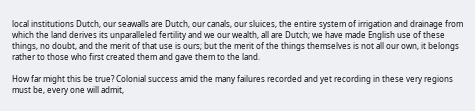local institutions Dutch, our seawalls are Dutch, our canals, our sluices, the entire system of irrigation and drainage from which the land derives its unparalleled fertility and we our wealth, all are Dutch; we have made English use of these things, no doubt, and the merit of that use is ours; but the merit of the things themselves is not all our own, it belongs rather to those who first created them and gave them to the land.

How far might this be true? Colonial success amid the many failures recorded and yet recording in these very regions must be, every one will admit,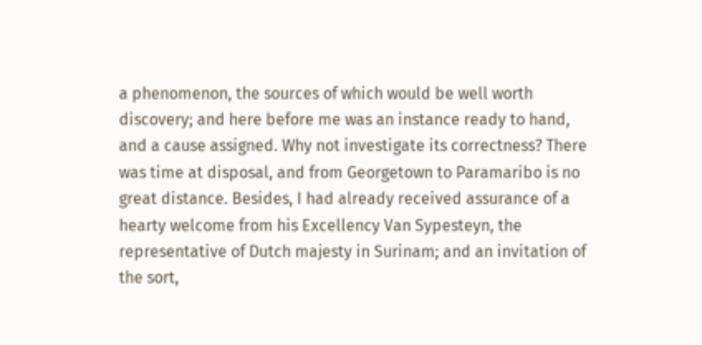a phenomenon, the sources of which would be well worth discovery; and here before me was an instance ready to hand, and a cause assigned. Why not investigate its correctness? There was time at disposal, and from Georgetown to Paramaribo is no great distance. Besides, I had already received assurance of a hearty welcome from his Excellency Van Sypesteyn, the representative of Dutch majesty in Surinam; and an invitation of the sort,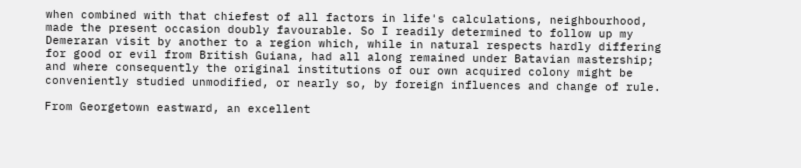when combined with that chiefest of all factors in life's calculations, neighbourhood, made the present occasion doubly favourable. So I readily determined to follow up my Demeraran visit by another to a region which, while in natural respects hardly differing for good or evil from British Guiana, had all along remained under Batavian mastership; and where consequently the original institutions of our own acquired colony might be conveniently studied unmodified, or nearly so, by foreign influences and change of rule.

From Georgetown eastward, an excellent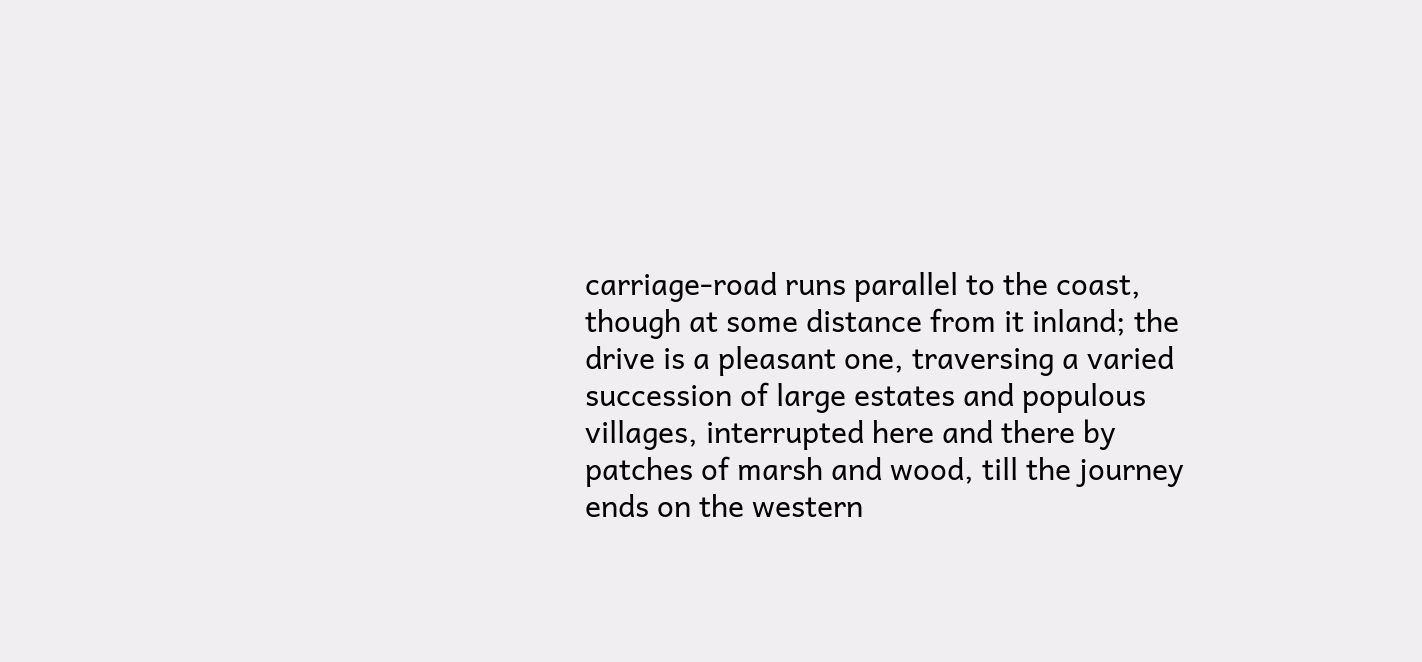carriage-road runs parallel to the coast, though at some distance from it inland; the drive is a pleasant one, traversing a varied succession of large estates and populous villages, interrupted here and there by patches of marsh and wood, till the journey ends on the western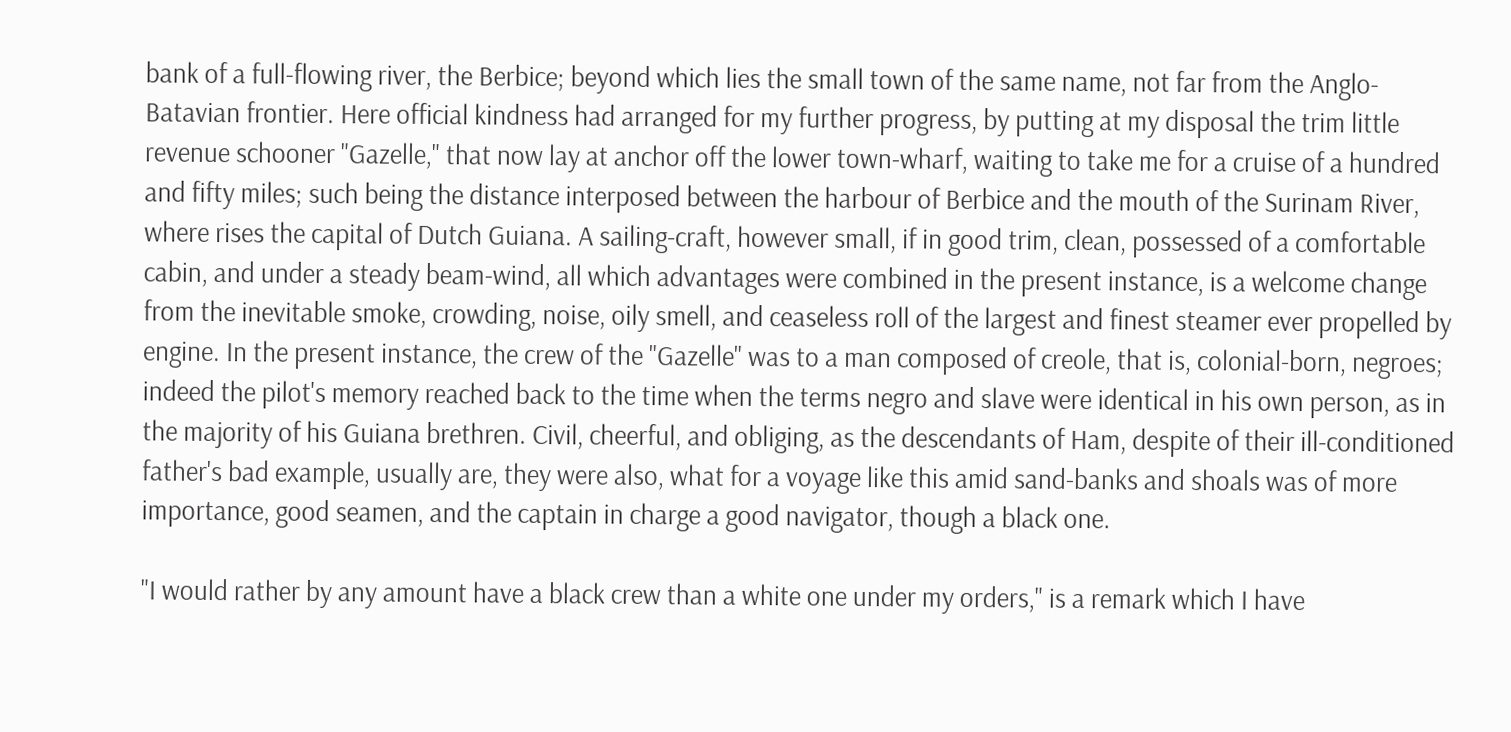bank of a full-flowing river, the Berbice; beyond which lies the small town of the same name, not far from the Anglo-Batavian frontier. Here official kindness had arranged for my further progress, by putting at my disposal the trim little revenue schooner "Gazelle," that now lay at anchor off the lower town-wharf, waiting to take me for a cruise of a hundred and fifty miles; such being the distance interposed between the harbour of Berbice and the mouth of the Surinam River, where rises the capital of Dutch Guiana. A sailing-craft, however small, if in good trim, clean, possessed of a comfortable cabin, and under a steady beam-wind, all which advantages were combined in the present instance, is a welcome change from the inevitable smoke, crowding, noise, oily smell, and ceaseless roll of the largest and finest steamer ever propelled by engine. In the present instance, the crew of the "Gazelle" was to a man composed of creole, that is, colonial-born, negroes; indeed the pilot's memory reached back to the time when the terms negro and slave were identical in his own person, as in the majority of his Guiana brethren. Civil, cheerful, and obliging, as the descendants of Ham, despite of their ill-conditioned father's bad example, usually are, they were also, what for a voyage like this amid sand-banks and shoals was of more importance, good seamen, and the captain in charge a good navigator, though a black one.

"I would rather by any amount have a black crew than a white one under my orders," is a remark which I have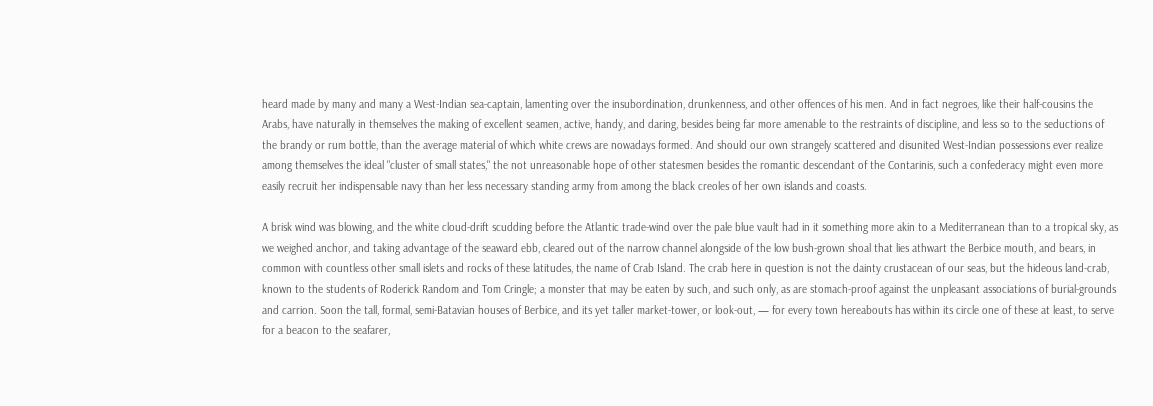heard made by many and many a West-Indian sea-captain, lamenting over the insubordination, drunkenness, and other offences of his men. And in fact negroes, like their half-cousins the Arabs, have naturally in themselves the making of excellent seamen, active, handy, and daring, besides being far more amenable to the restraints of discipline, and less so to the seductions of the brandy or rum bottle, than the average material of which white crews are nowadays formed. And should our own strangely scattered and disunited West-Indian possessions ever realize among themselves the ideal "cluster of small states," the not unreasonable hope of other statesmen besides the romantic descendant of the Contarinis, such a confederacy might even more easily recruit her indispensable navy than her less necessary standing army from among the black creoles of her own islands and coasts.

A brisk wind was blowing, and the white cloud-drift scudding before the Atlantic trade-wind over the pale blue vault had in it something more akin to a Mediterranean than to a tropical sky, as we weighed anchor, and taking advantage of the seaward ebb, cleared out of the narrow channel alongside of the low bush-grown shoal that lies athwart the Berbice mouth, and bears, in common with countless other small islets and rocks of these latitudes, the name of Crab Island. The crab here in question is not the dainty crustacean of our seas, but the hideous land-crab, known to the students of Roderick Random and Tom Cringle; a monster that may be eaten by such, and such only, as are stomach-proof against the unpleasant associations of burial-grounds and carrion. Soon the tall, formal, semi-Batavian houses of Berbice, and its yet taller market-tower, or look-out, — for every town hereabouts has within its circle one of these at least, to serve for a beacon to the seafarer,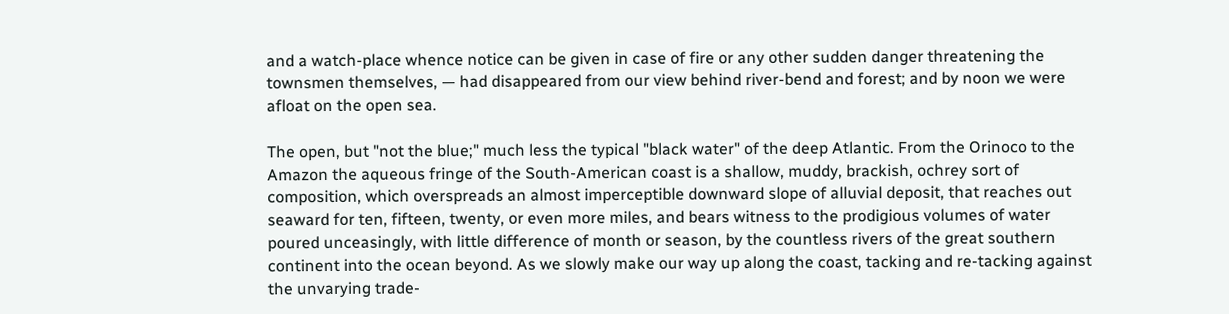and a watch-place whence notice can be given in case of fire or any other sudden danger threatening the townsmen themselves, — had disappeared from our view behind river-bend and forest; and by noon we were afloat on the open sea.

The open, but "not the blue;" much less the typical "black water" of the deep Atlantic. From the Orinoco to the Amazon the aqueous fringe of the South-American coast is a shallow, muddy, brackish, ochrey sort of composition, which overspreads an almost imperceptible downward slope of alluvial deposit, that reaches out seaward for ten, fifteen, twenty, or even more miles, and bears witness to the prodigious volumes of water poured unceasingly, with little difference of month or season, by the countless rivers of the great southern continent into the ocean beyond. As we slowly make our way up along the coast, tacking and re-tacking against the unvarying trade-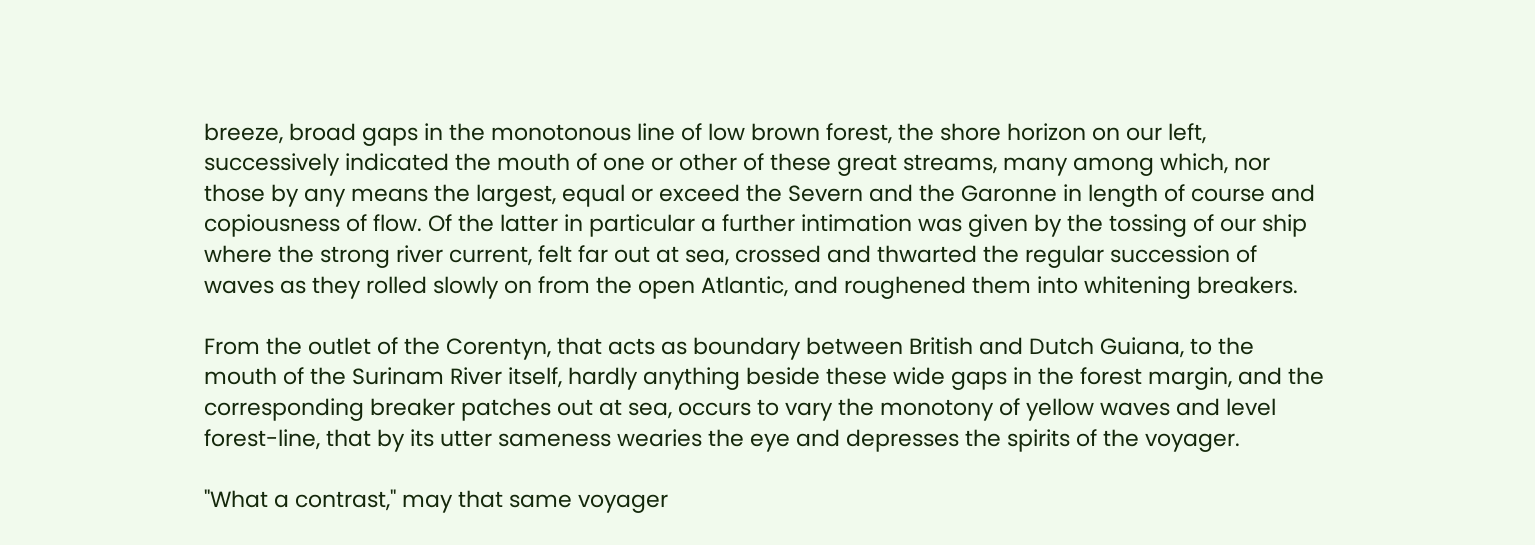breeze, broad gaps in the monotonous line of low brown forest, the shore horizon on our left, successively indicated the mouth of one or other of these great streams, many among which, nor those by any means the largest, equal or exceed the Severn and the Garonne in length of course and copiousness of flow. Of the latter in particular a further intimation was given by the tossing of our ship where the strong river current, felt far out at sea, crossed and thwarted the regular succession of waves as they rolled slowly on from the open Atlantic, and roughened them into whitening breakers.

From the outlet of the Corentyn, that acts as boundary between British and Dutch Guiana, to the mouth of the Surinam River itself, hardly anything beside these wide gaps in the forest margin, and the corresponding breaker patches out at sea, occurs to vary the monotony of yellow waves and level forest-line, that by its utter sameness wearies the eye and depresses the spirits of the voyager.

"What a contrast," may that same voyager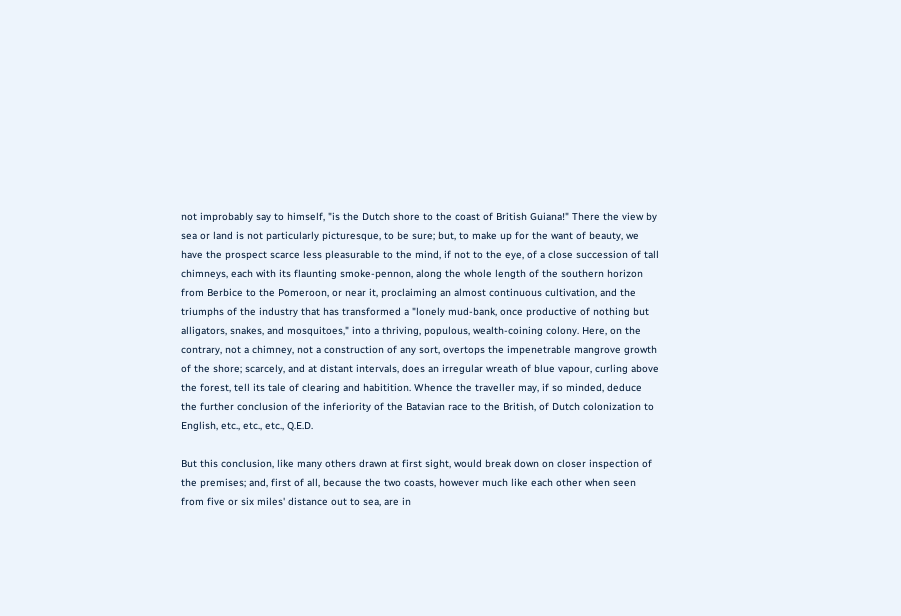not improbably say to himself, "is the Dutch shore to the coast of British Guiana!" There the view by sea or land is not particularly picturesque, to be sure; but, to make up for the want of beauty, we have the prospect scarce less pleasurable to the mind, if not to the eye, of a close succession of tall chimneys, each with its flaunting smoke-pennon, along the whole length of the southern horizon from Berbice to the Pomeroon, or near it, proclaiming an almost continuous cultivation, and the triumphs of the industry that has transformed a "lonely mud-bank, once productive of nothing but alligators, snakes, and mosquitoes," into a thriving, populous, wealth-coining colony. Here, on the contrary, not a chimney, not a construction of any sort, overtops the impenetrable mangrove growth of the shore; scarcely, and at distant intervals, does an irregular wreath of blue vapour, curling above the forest, tell its tale of clearing and habitition. Whence the traveller may, if so minded, deduce the further conclusion of the inferiority of the Batavian race to the British, of Dutch colonization to English, etc., etc., etc., Q.E.D.

But this conclusion, like many others drawn at first sight, would break down on closer inspection of the premises; and, first of all, because the two coasts, however much like each other when seen from five or six miles' distance out to sea, are in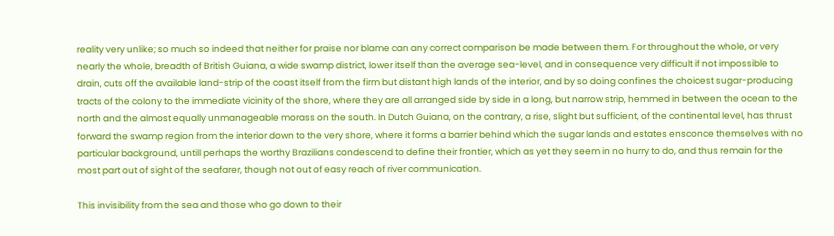reality very unlike; so much so indeed that neither for praise nor blame can any correct comparison be made between them. For throughout the whole, or very nearly the whole, breadth of British Guiana, a wide swamp district, lower itself than the average sea-level, and in consequence very difficult if not impossible to drain, cuts off the available land-strip of the coast itself from the firm but distant high lands of the interior, and by so doing confines the choicest sugar-producing tracts of the colony to the immediate vicinity of the shore, where they are all arranged side by side in a long, but narrow strip, hemmed in between the ocean to the north and the almost equally unmanageable morass on the south. In Dutch Guiana, on the contrary, a rise, slight but sufficient, of the continental level, has thrust forward the swamp region from the interior down to the very shore, where it forms a barrier behind which the sugar lands and estates ensconce themselves with no particular background, untill perhaps the worthy Brazilians condescend to define their frontier, which as yet they seem in no hurry to do, and thus remain for the most part out of sight of the seafarer, though not out of easy reach of river communication.

This invisibility from the sea and those who go down to their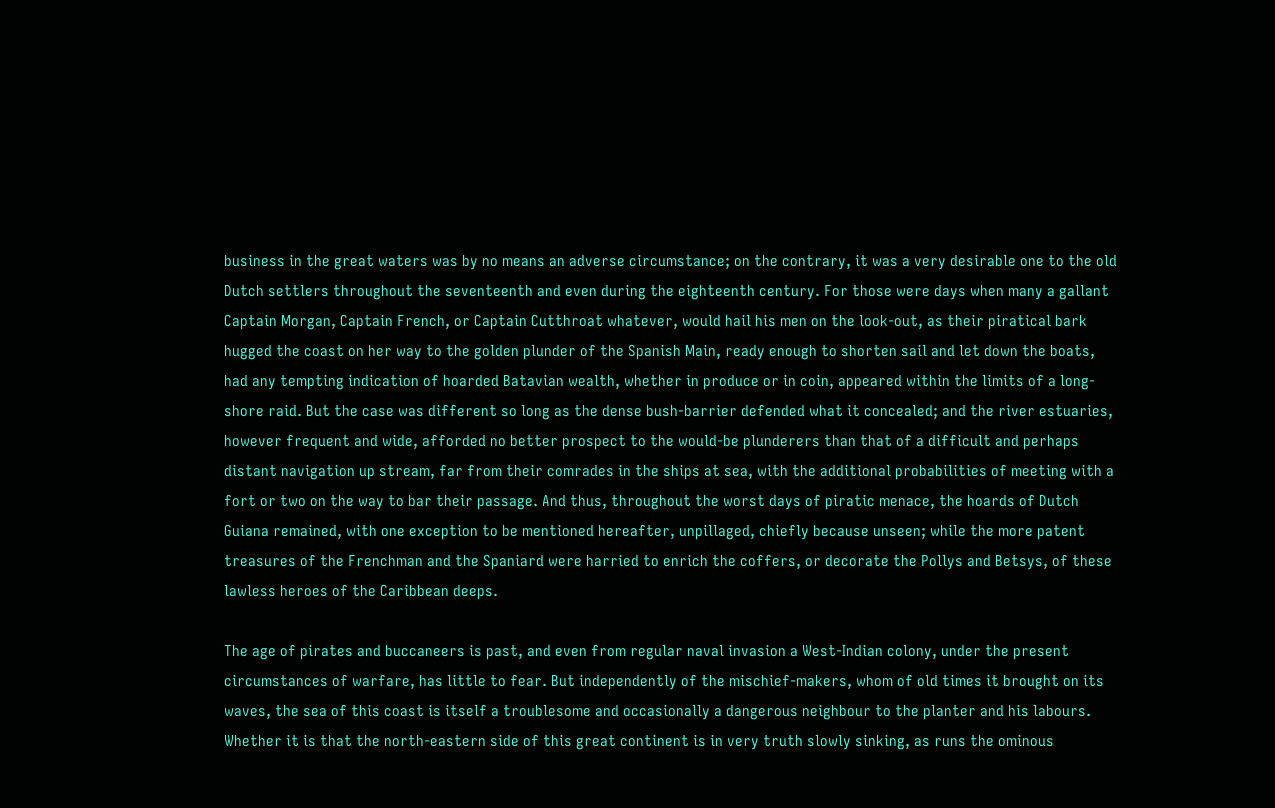business in the great waters was by no means an adverse circumstance; on the contrary, it was a very desirable one to the old Dutch settlers throughout the seventeenth and even during the eighteenth century. For those were days when many a gallant Captain Morgan, Captain French, or Captain Cutthroat whatever, would hail his men on the look-out, as their piratical bark hugged the coast on her way to the golden plunder of the Spanish Main, ready enough to shorten sail and let down the boats, had any tempting indication of hoarded Batavian wealth, whether in produce or in coin, appeared within the limits of a long-shore raid. But the case was different so long as the dense bush-barrier defended what it concealed; and the river estuaries, however frequent and wide, afforded no better prospect to the would-be plunderers than that of a difficult and perhaps distant navigation up stream, far from their comrades in the ships at sea, with the additional probabilities of meeting with a fort or two on the way to bar their passage. And thus, throughout the worst days of piratic menace, the hoards of Dutch Guiana remained, with one exception to be mentioned hereafter, unpillaged, chiefly because unseen; while the more patent treasures of the Frenchman and the Spaniard were harried to enrich the coffers, or decorate the Pollys and Betsys, of these lawless heroes of the Caribbean deeps.

The age of pirates and buccaneers is past, and even from regular naval invasion a West-Indian colony, under the present circumstances of warfare, has little to fear. But independently of the mischief-makers, whom of old times it brought on its waves, the sea of this coast is itself a troublesome and occasionally a dangerous neighbour to the planter and his labours. Whether it is that the north-eastern side of this great continent is in very truth slowly sinking, as runs the ominous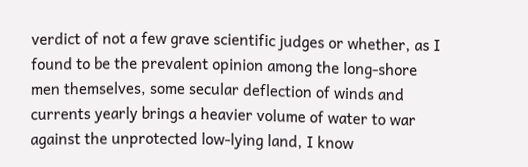verdict of not a few grave scientific judges or whether, as I found to be the prevalent opinion among the long-shore men themselves, some secular deflection of winds and currents yearly brings a heavier volume of water to war against the unprotected low-lying land, I know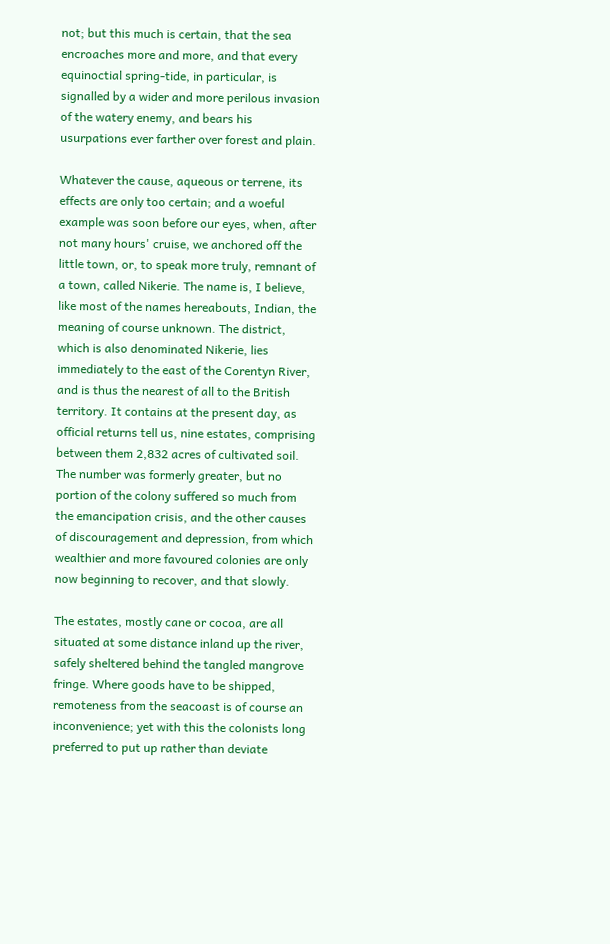not; but this much is certain, that the sea encroaches more and more, and that every equinoctial spring-tide, in particular, is signalled by a wider and more perilous invasion of the watery enemy, and bears his usurpations ever farther over forest and plain.

Whatever the cause, aqueous or terrene, its effects are only too certain; and a woeful example was soon before our eyes, when, after not many hours' cruise, we anchored off the little town, or, to speak more truly, remnant of a town, called Nikerie. The name is, I believe, like most of the names hereabouts, Indian, the meaning of course unknown. The district, which is also denominated Nikerie, lies immediately to the east of the Corentyn River, and is thus the nearest of all to the British territory. It contains at the present day, as official returns tell us, nine estates, comprising between them 2,832 acres of cultivated soil. The number was formerly greater, but no portion of the colony suffered so much from the emancipation crisis, and the other causes of discouragement and depression, from which wealthier and more favoured colonies are only now beginning to recover, and that slowly.

The estates, mostly cane or cocoa, are all situated at some distance inland up the river, safely sheltered behind the tangled mangrove fringe. Where goods have to be shipped, remoteness from the seacoast is of course an inconvenience; yet with this the colonists long preferred to put up rather than deviate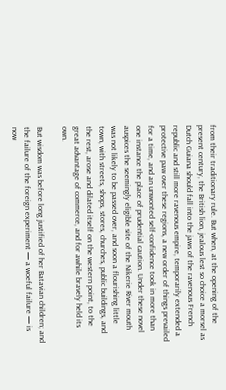from their traditionary rule. But when, at the opening of the present century, the British lion, jealous lest so choice a morsel as Dutch Guiana should fall into the jaws of the ravenous French republic and still more ravenous empire, temporarily extended a protective paw over these regions, a new order of things prevailed for a time, and an unwonted self-confidence took in more than one instance the place of prudential caution. Under these novel auspices the seemingly eligible site of the Nikerie River mouth was not likely to be passed over, and soon a flourishing little town, with streets, shops, stores, churches, public buildings, and the rest, arose and dilated itself on the western point, to the great advantage of commerce, and for awhile bravely held its own.

But wisdom was before long justified of her Batavian children; and the failure of the foreign experiment — a woeful failure — is now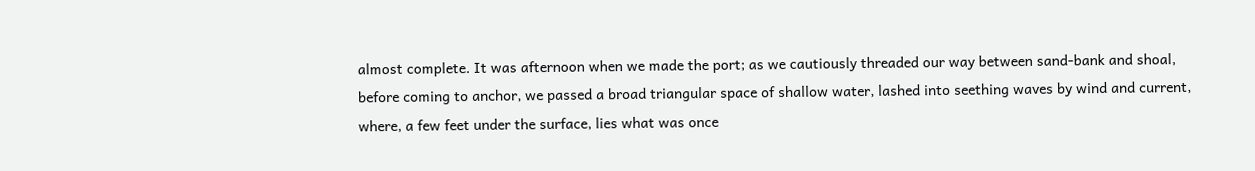almost complete. It was afternoon when we made the port; as we cautiously threaded our way between sand-bank and shoal, before coming to anchor, we passed a broad triangular space of shallow water, lashed into seething waves by wind and current, where, a few feet under the surface, lies what was once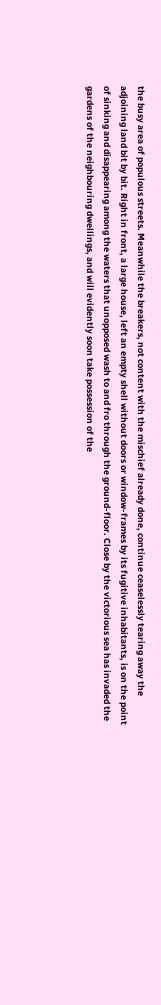the busy area of populous streets. Meanwhile the breakers, not content with the mischief already done, continue ceaselessly tearing away the adjoining land bit by bit. Right in front, a large house, left an empty shell without doors or window-frames by its fugitive inhabitants, is on the point of sinking and disappearing among the waters that unopposed wash to and fro through the ground-floor. Close by the victorious sea has invaded the gardens of the neighbouring dwellings, and will evidently soon take possession of the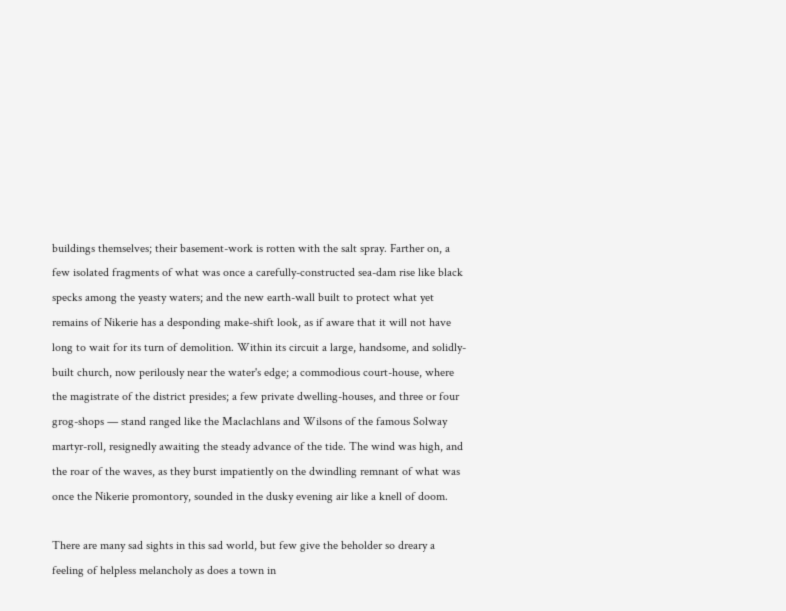buildings themselves; their basement-work is rotten with the salt spray. Farther on, a few isolated fragments of what was once a carefully-constructed sea-dam rise like black specks among the yeasty waters; and the new earth-wall built to protect what yet remains of Nikerie has a desponding make-shift look, as if aware that it will not have long to wait for its turn of demolition. Within its circuit a large, handsome, and solidly-built church, now perilously near the water's edge; a commodious court-house, where the magistrate of the district presides; a few private dwelling-houses, and three or four grog-shops — stand ranged like the Maclachlans and Wilsons of the famous Solway martyr-roll, resignedly awaiting the steady advance of the tide. The wind was high, and the roar of the waves, as they burst impatiently on the dwindling remnant of what was once the Nikerie promontory, sounded in the dusky evening air like a knell of doom.

There are many sad sights in this sad world, but few give the beholder so dreary a feeling of helpless melancholy as does a town in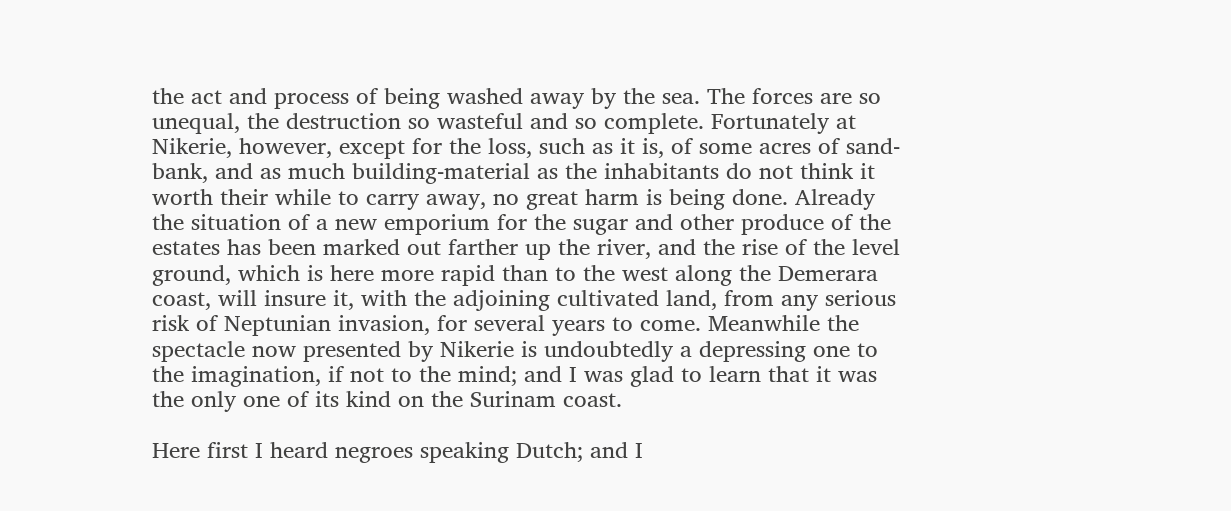the act and process of being washed away by the sea. The forces are so unequal, the destruction so wasteful and so complete. Fortunately at Nikerie, however, except for the loss, such as it is, of some acres of sand-bank, and as much building-material as the inhabitants do not think it worth their while to carry away, no great harm is being done. Already the situation of a new emporium for the sugar and other produce of the estates has been marked out farther up the river, and the rise of the level ground, which is here more rapid than to the west along the Demerara coast, will insure it, with the adjoining cultivated land, from any serious risk of Neptunian invasion, for several years to come. Meanwhile the spectacle now presented by Nikerie is undoubtedly a depressing one to the imagination, if not to the mind; and I was glad to learn that it was the only one of its kind on the Surinam coast.

Here first I heard negroes speaking Dutch; and I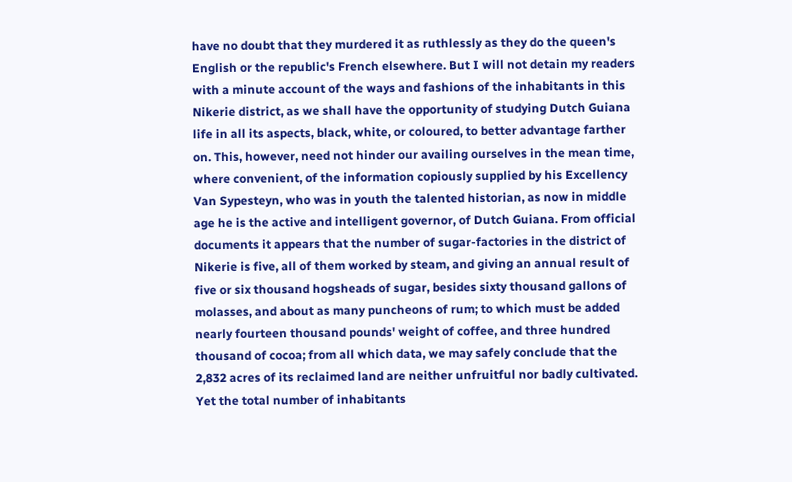have no doubt that they murdered it as ruthlessly as they do the queen's English or the republic's French elsewhere. But I will not detain my readers with a minute account of the ways and fashions of the inhabitants in this Nikerie district, as we shall have the opportunity of studying Dutch Guiana life in all its aspects, black, white, or coloured, to better advantage farther on. This, however, need not hinder our availing ourselves in the mean time, where convenient, of the information copiously supplied by his Excellency Van Sypesteyn, who was in youth the talented historian, as now in middle age he is the active and intelligent governor, of Dutch Guiana. From official documents it appears that the number of sugar-factories in the district of Nikerie is five, all of them worked by steam, and giving an annual result of five or six thousand hogsheads of sugar, besides sixty thousand gallons of molasses, and about as many puncheons of rum; to which must be added nearly fourteen thousand pounds' weight of coffee, and three hundred thousand of cocoa; from all which data, we may safely conclude that the 2,832 acres of its reclaimed land are neither unfruitful nor badly cultivated. Yet the total number of inhabitants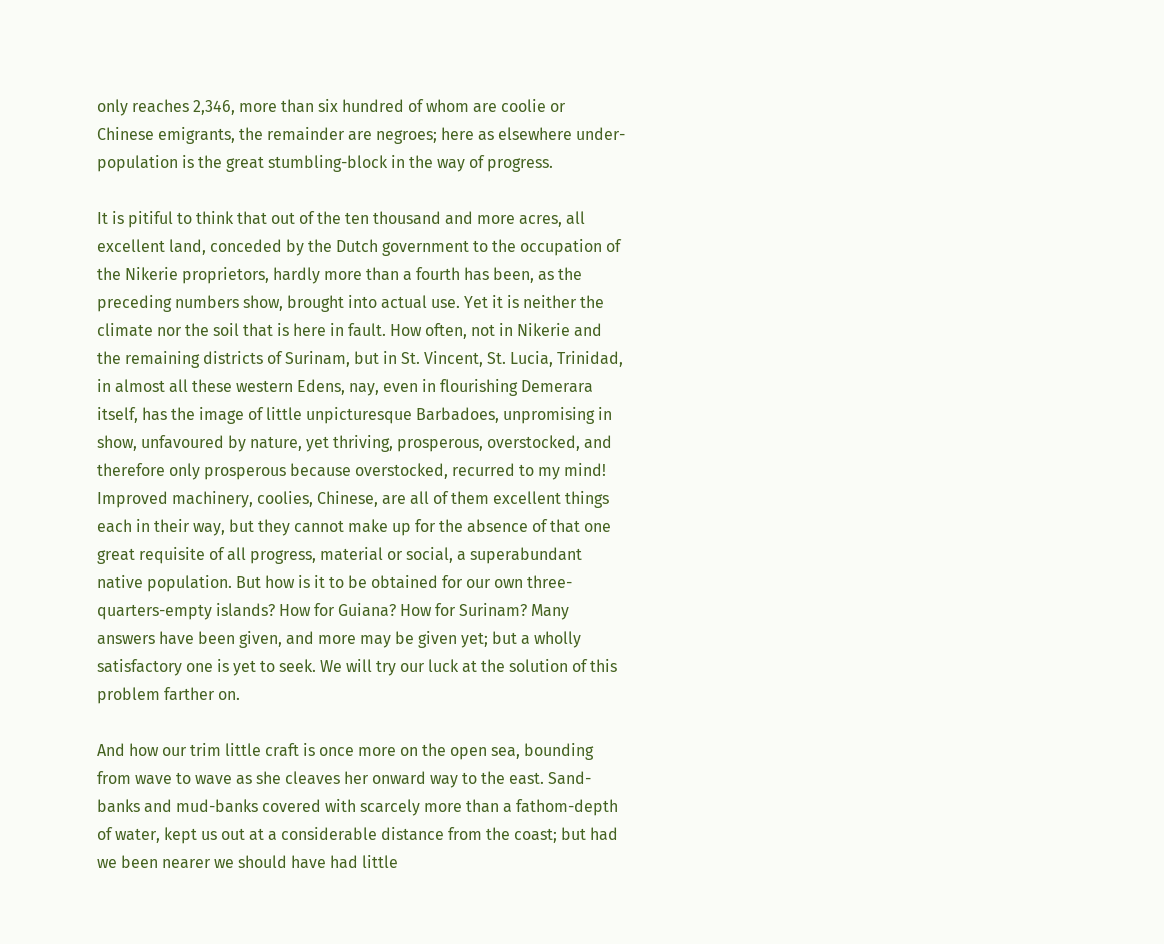only reaches 2,346, more than six hundred of whom are coolie or Chinese emigrants, the remainder are negroes; here as elsewhere under-population is the great stumbling-block in the way of progress.

It is pitiful to think that out of the ten thousand and more acres, all excellent land, conceded by the Dutch government to the occupation of the Nikerie proprietors, hardly more than a fourth has been, as the preceding numbers show, brought into actual use. Yet it is neither the climate nor the soil that is here in fault. How often, not in Nikerie and the remaining districts of Surinam, but in St. Vincent, St. Lucia, Trinidad, in almost all these western Edens, nay, even in flourishing Demerara itself, has the image of little unpicturesque Barbadoes, unpromising in show, unfavoured by nature, yet thriving, prosperous, overstocked, and therefore only prosperous because overstocked, recurred to my mind! Improved machinery, coolies, Chinese, are all of them excellent things each in their way, but they cannot make up for the absence of that one great requisite of all progress, material or social, a superabundant native population. But how is it to be obtained for our own three-quarters-empty islands? How for Guiana? How for Surinam? Many answers have been given, and more may be given yet; but a wholly satisfactory one is yet to seek. We will try our luck at the solution of this problem farther on.

And how our trim little craft is once more on the open sea, bounding from wave to wave as she cleaves her onward way to the east. Sand-banks and mud-banks covered with scarcely more than a fathom-depth of water, kept us out at a considerable distance from the coast; but had we been nearer we should have had little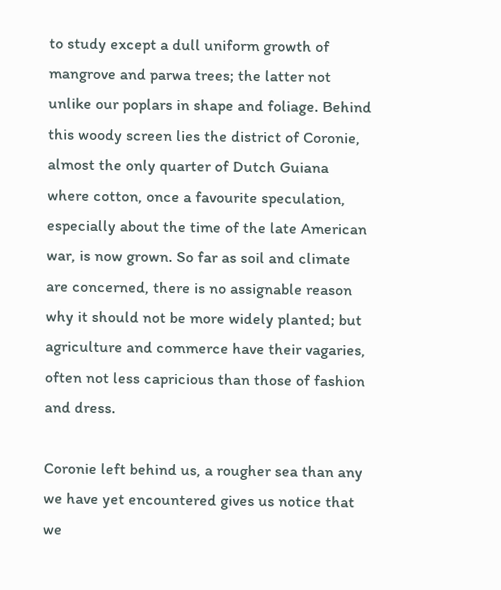to study except a dull uniform growth of mangrove and parwa trees; the latter not unlike our poplars in shape and foliage. Behind this woody screen lies the district of Coronie, almost the only quarter of Dutch Guiana where cotton, once a favourite speculation, especially about the time of the late American war, is now grown. So far as soil and climate are concerned, there is no assignable reason why it should not be more widely planted; but agriculture and commerce have their vagaries, often not less capricious than those of fashion and dress.

Coronie left behind us, a rougher sea than any we have yet encountered gives us notice that we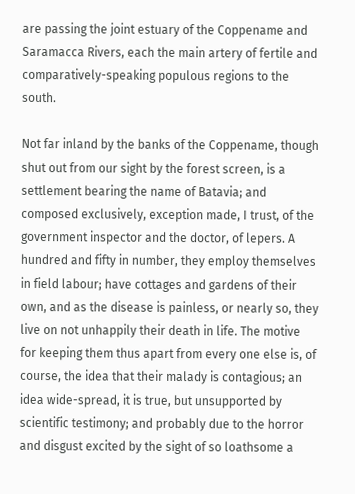are passing the joint estuary of the Coppename and Saramacca Rivers, each the main artery of fertile and comparatively-speaking populous regions to the south.

Not far inland by the banks of the Coppename, though shut out from our sight by the forest screen, is a settlement bearing the name of Batavia; and composed exclusively, exception made, I trust, of the government inspector and the doctor, of lepers. A hundred and fifty in number, they employ themselves in field labour; have cottages and gardens of their own, and as the disease is painless, or nearly so, they live on not unhappily their death in life. The motive for keeping them thus apart from every one else is, of course, the idea that their malady is contagious; an idea wide-spread, it is true, but unsupported by scientific testimony; and probably due to the horror and disgust excited by the sight of so loathsome a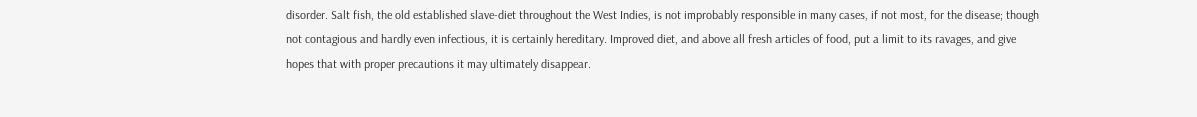disorder. Salt fish, the old established slave-diet throughout the West Indies, is not improbably responsible in many cases, if not most, for the disease; though not contagious and hardly even infectious, it is certainly hereditary. Improved diet, and above all fresh articles of food, put a limit to its ravages, and give hopes that with proper precautions it may ultimately disappear.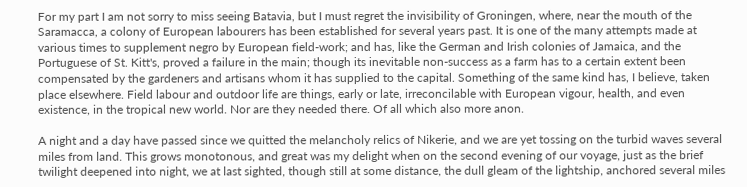For my part I am not sorry to miss seeing Batavia, but I must regret the invisibility of Groningen, where, near the mouth of the Saramacca, a colony of European labourers has been established for several years past. It is one of the many attempts made at various times to supplement negro by European field-work; and has, like the German and Irish colonies of Jamaica, and the Portuguese of St. Kitt's, proved a failure in the main; though its inevitable non-success as a farm has to a certain extent been compensated by the gardeners and artisans whom it has supplied to the capital. Something of the same kind has, I believe, taken place elsewhere. Field labour and outdoor life are things, early or late, irreconcilable with European vigour, health, and even existence, in the tropical new world. Nor are they needed there. Of all which also more anon.

A night and a day have passed since we quitted the melancholy relics of Nikerie, and we are yet tossing on the turbid waves several miles from land. This grows monotonous, and great was my delight when on the second evening of our voyage, just as the brief twilight deepened into night, we at last sighted, though still at some distance, the dull gleam of the lightship, anchored several miles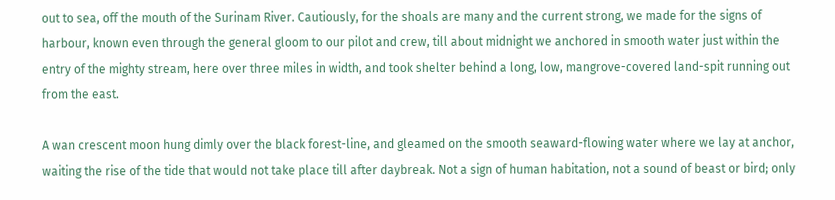out to sea, off the mouth of the Surinam River. Cautiously, for the shoals are many and the current strong, we made for the signs of harbour, known even through the general gloom to our pilot and crew, till about midnight we anchored in smooth water just within the entry of the mighty stream, here over three miles in width, and took shelter behind a long, low, mangrove-covered land-spit running out from the east.

A wan crescent moon hung dimly over the black forest-line, and gleamed on the smooth seaward-flowing water where we lay at anchor, waiting the rise of the tide that would not take place till after daybreak. Not a sign of human habitation, not a sound of beast or bird; only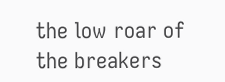the low roar of the breakers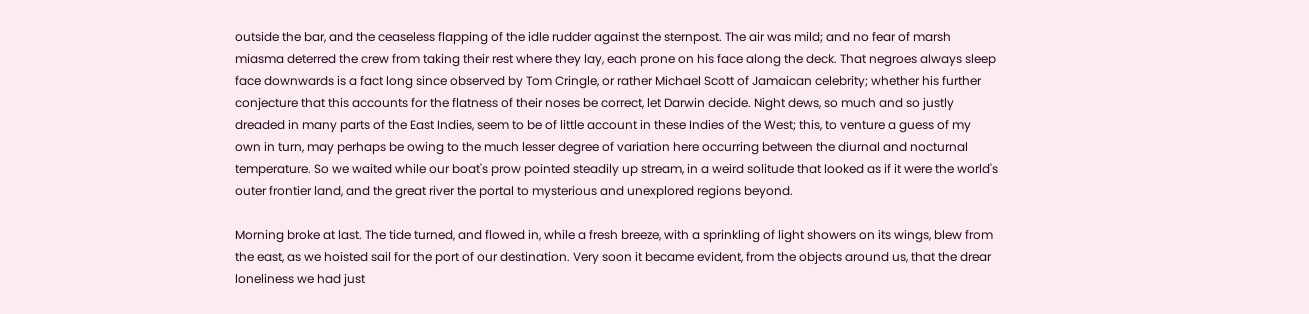outside the bar, and the ceaseless flapping of the idle rudder against the sternpost. The air was mild; and no fear of marsh miasma deterred the crew from taking their rest where they lay, each prone on his face along the deck. That negroes always sleep face downwards is a fact long since observed by Tom Cringle, or rather Michael Scott of Jamaican celebrity; whether his further conjecture that this accounts for the flatness of their noses be correct, let Darwin decide. Night dews, so much and so justly dreaded in many parts of the East Indies, seem to be of little account in these Indies of the West; this, to venture a guess of my own in turn, may perhaps be owing to the much lesser degree of variation here occurring between the diurnal and nocturnal temperature. So we waited while our boat's prow pointed steadily up stream, in a weird solitude that looked as if it were the world's outer frontier land, and the great river the portal to mysterious and unexplored regions beyond.

Morning broke at last. The tide turned, and flowed in, while a fresh breeze, with a sprinkling of light showers on its wings, blew from the east, as we hoisted sail for the port of our destination. Very soon it became evident, from the objects around us, that the drear loneliness we had just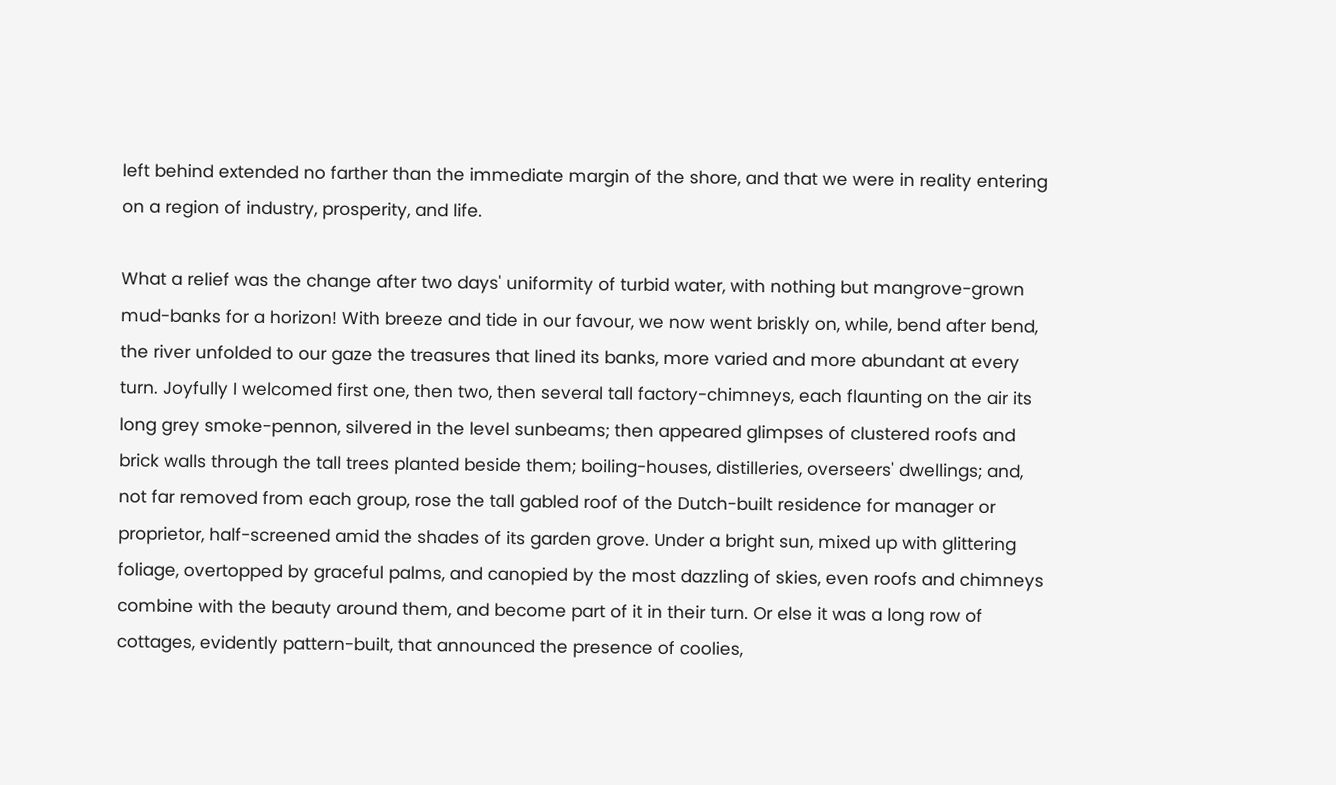left behind extended no farther than the immediate margin of the shore, and that we were in reality entering on a region of industry, prosperity, and life.

What a relief was the change after two days' uniformity of turbid water, with nothing but mangrove-grown mud-banks for a horizon! With breeze and tide in our favour, we now went briskly on, while, bend after bend, the river unfolded to our gaze the treasures that lined its banks, more varied and more abundant at every turn. Joyfully I welcomed first one, then two, then several tall factory-chimneys, each flaunting on the air its long grey smoke-pennon, silvered in the level sunbeams; then appeared glimpses of clustered roofs and brick walls through the tall trees planted beside them; boiling-houses, distilleries, overseers' dwellings; and, not far removed from each group, rose the tall gabled roof of the Dutch-built residence for manager or proprietor, half-screened amid the shades of its garden grove. Under a bright sun, mixed up with glittering foliage, overtopped by graceful palms, and canopied by the most dazzling of skies, even roofs and chimneys combine with the beauty around them, and become part of it in their turn. Or else it was a long row of cottages, evidently pattern-built, that announced the presence of coolies,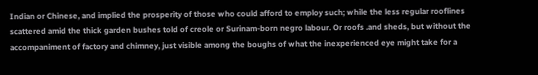Indian or Chinese, and implied the prosperity of those who could afford to employ such; while the less regular rooflines scattered amid the thick garden bushes told of creole or Surinam-born negro labour. Or roofs .and sheds, but without the accompaniment of factory and chimney, just visible among the boughs of what the inexperienced eye might take for a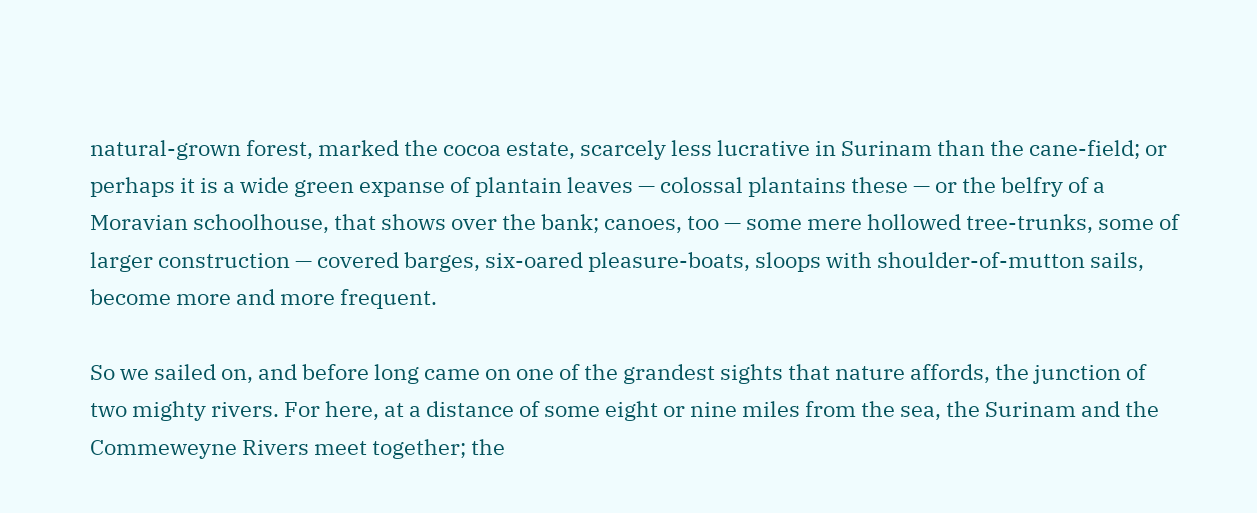natural-grown forest, marked the cocoa estate, scarcely less lucrative in Surinam than the cane-field; or perhaps it is a wide green expanse of plantain leaves — colossal plantains these — or the belfry of a Moravian schoolhouse, that shows over the bank; canoes, too — some mere hollowed tree-trunks, some of larger construction — covered barges, six-oared pleasure-boats, sloops with shoulder-of-mutton sails, become more and more frequent.

So we sailed on, and before long came on one of the grandest sights that nature affords, the junction of two mighty rivers. For here, at a distance of some eight or nine miles from the sea, the Surinam and the Commeweyne Rivers meet together; the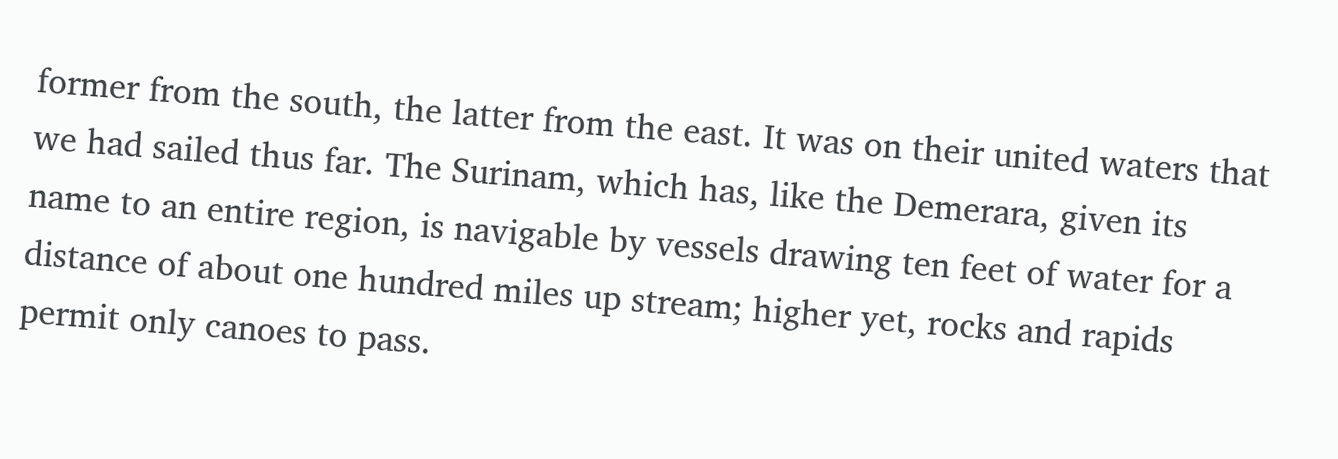former from the south, the latter from the east. It was on their united waters that we had sailed thus far. The Surinam, which has, like the Demerara, given its name to an entire region, is navigable by vessels drawing ten feet of water for a distance of about one hundred miles up stream; higher yet, rocks and rapids permit only canoes to pass.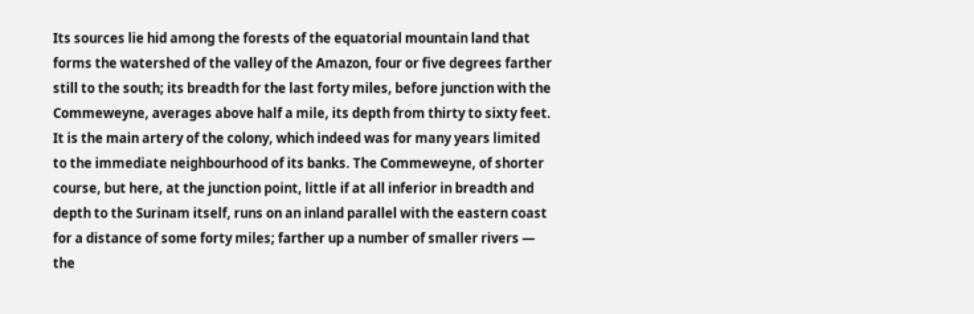Its sources lie hid among the forests of the equatorial mountain land that forms the watershed of the valley of the Amazon, four or five degrees farther still to the south; its breadth for the last forty miles, before junction with the Commeweyne, averages above half a mile, its depth from thirty to sixty feet. It is the main artery of the colony, which indeed was for many years limited to the immediate neighbourhood of its banks. The Commeweyne, of shorter course, but here, at the junction point, little if at all inferior in breadth and depth to the Surinam itself, runs on an inland parallel with the eastern coast for a distance of some forty miles; farther up a number of smaller rivers — the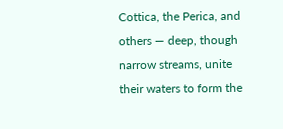Cottica, the Perica, and others — deep, though narrow streams, unite their waters to form the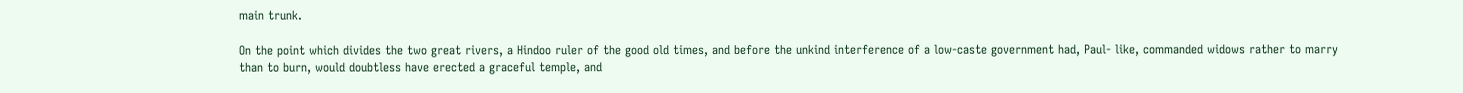main trunk.

On the point which divides the two great rivers, a Hindoo ruler of the good old times, and before the unkind interference of a low-caste government had, Paul- like, commanded widows rather to marry than to burn, would doubtless have erected a graceful temple, and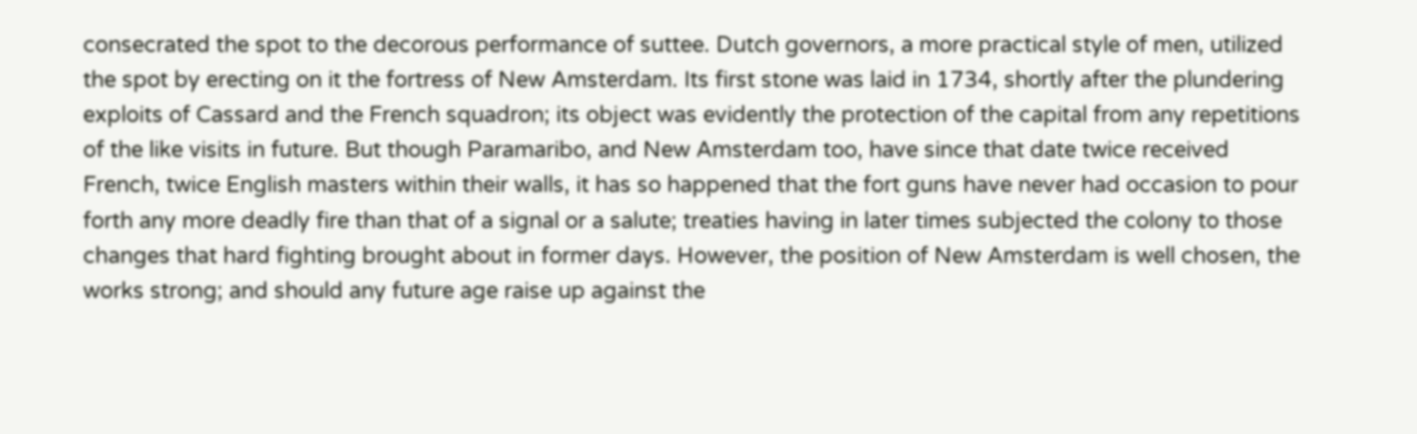consecrated the spot to the decorous performance of suttee. Dutch governors, a more practical style of men, utilized the spot by erecting on it the fortress of New Amsterdam. Its first stone was laid in 1734, shortly after the plundering exploits of Cassard and the French squadron; its object was evidently the protection of the capital from any repetitions of the like visits in future. But though Paramaribo, and New Amsterdam too, have since that date twice received French, twice English masters within their walls, it has so happened that the fort guns have never had occasion to pour forth any more deadly fire than that of a signal or a salute; treaties having in later times subjected the colony to those changes that hard fighting brought about in former days. However, the position of New Amsterdam is well chosen, the works strong; and should any future age raise up against the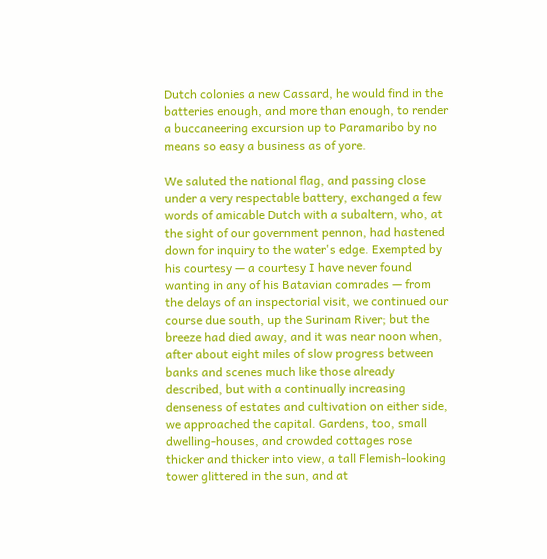Dutch colonies a new Cassard, he would find in the batteries enough, and more than enough, to render a buccaneering excursion up to Paramaribo by no means so easy a business as of yore.

We saluted the national flag, and passing close under a very respectable battery, exchanged a few words of amicable Dutch with a subaltern, who, at the sight of our government pennon, had hastened down for inquiry to the water's edge. Exempted by his courtesy — a courtesy I have never found wanting in any of his Batavian comrades — from the delays of an inspectorial visit, we continued our course due south, up the Surinam River; but the breeze had died away, and it was near noon when, after about eight miles of slow progress between banks and scenes much like those already described, but with a continually increasing denseness of estates and cultivation on either side, we approached the capital. Gardens, too, small dwelling-houses, and crowded cottages rose thicker and thicker into view, a tall Flemish-looking tower glittered in the sun, and at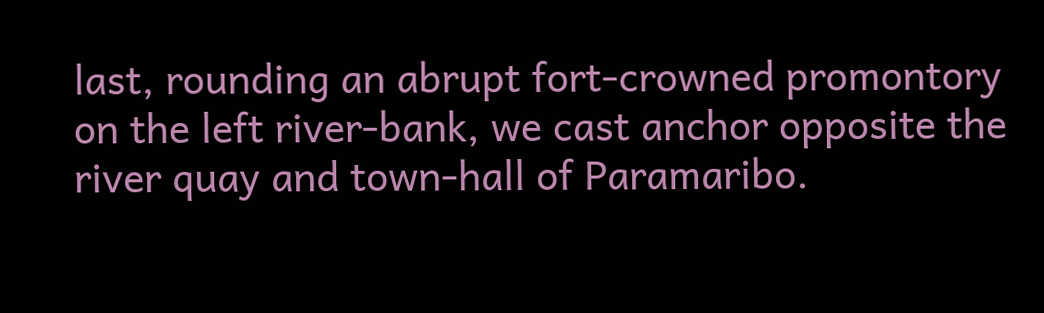last, rounding an abrupt fort-crowned promontory on the left river-bank, we cast anchor opposite the river quay and town-hall of Paramaribo.